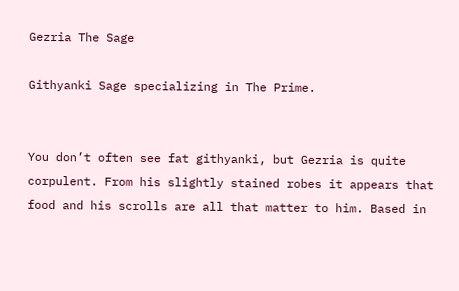Gezria The Sage

Githyanki Sage specializing in The Prime.


You don’t often see fat githyanki, but Gezria is quite corpulent. From his slightly stained robes it appears that food and his scrolls are all that matter to him. Based in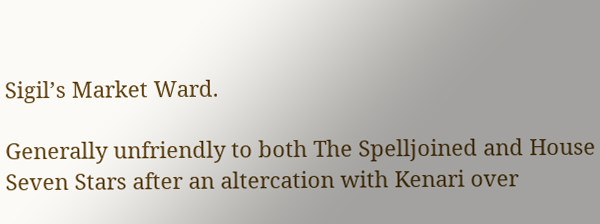Sigil’s Market Ward.

Generally unfriendly to both The Spelljoined and House Seven Stars after an altercation with Kenari over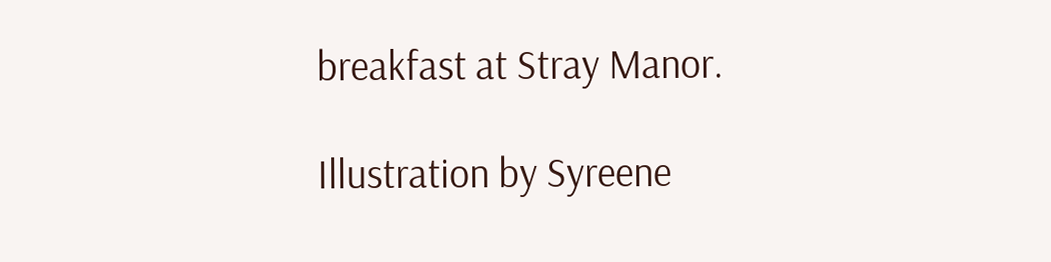breakfast at Stray Manor.

Illustration by Syreene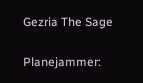Gezria The Sage

Planejammer: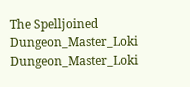The Spelljoined Dungeon_Master_Loki Dungeon_Master_Loki